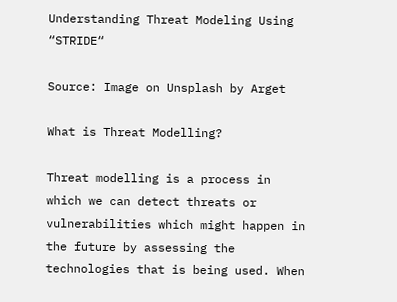Understanding Threat Modeling Using “STRIDE“

Source: Image on Unsplash by Arget

What is Threat Modelling?

Threat modelling is a process in which we can detect threats or vulnerabilities which might happen in the future by assessing the technologies that is being used. When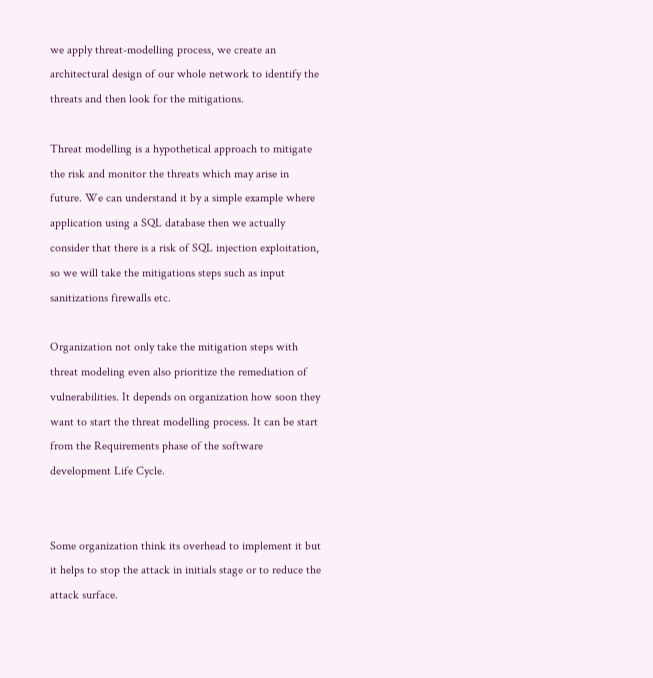we apply threat-modelling process, we create an architectural design of our whole network to identify the threats and then look for the mitigations.

Threat modelling is a hypothetical approach to mitigate the risk and monitor the threats which may arise in future. We can understand it by a simple example where application using a SQL database then we actually consider that there is a risk of SQL injection exploitation, so we will take the mitigations steps such as input sanitizations firewalls etc.

Organization not only take the mitigation steps with threat modeling even also prioritize the remediation of vulnerabilities. It depends on organization how soon they want to start the threat modelling process. It can be start from the Requirements phase of the software development Life Cycle.


Some organization think its overhead to implement it but it helps to stop the attack in initials stage or to reduce the attack surface.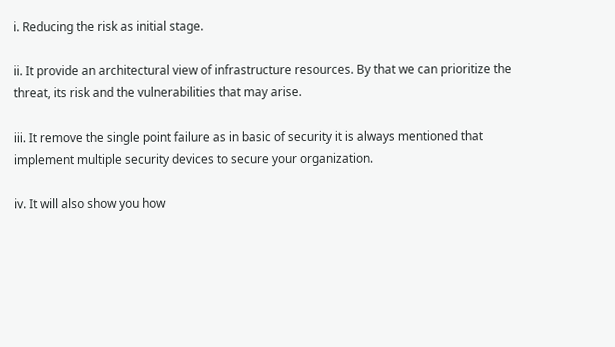i. Reducing the risk as initial stage.

ii. It provide an architectural view of infrastructure resources. By that we can prioritize the threat, its risk and the vulnerabilities that may arise.

iii. It remove the single point failure as in basic of security it is always mentioned that implement multiple security devices to secure your organization.

iv. It will also show you how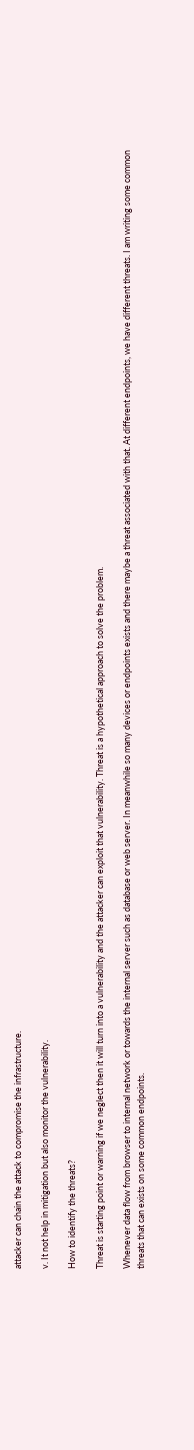attacker can chain the attack to compromise the infrastructure.

v. It not help in mitigation but also monitor the vulnerability.

How to identify the threats?

Threat is starting point or warning if we neglect then it will turn into a vulnerability and the attacker can exploit that vulnerability. Threat is a hypothetical approach to solve the problem.

Whenever data flow from browser to internal network or towards the internal server such as database or web server. In meanwhile so many devices or endpoints exists and there maybe a threat associated with that. At different endpoints, we have different threats. I am writing some common threats that can exists on some common endpoints.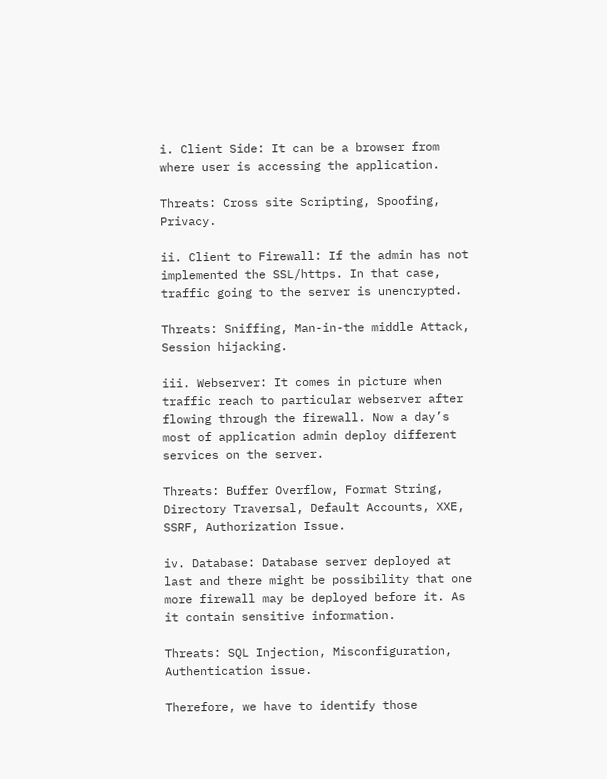i. Client Side: It can be a browser from where user is accessing the application.

Threats: Cross site Scripting, Spoofing, Privacy.

ii. Client to Firewall: If the admin has not implemented the SSL/https. In that case, traffic going to the server is unencrypted.

Threats: Sniffing, Man-in-the middle Attack, Session hijacking.

iii. Webserver: It comes in picture when traffic reach to particular webserver after flowing through the firewall. Now a day’s most of application admin deploy different services on the server.

Threats: Buffer Overflow, Format String, Directory Traversal, Default Accounts, XXE, SSRF, Authorization Issue.

iv. Database: Database server deployed at last and there might be possibility that one more firewall may be deployed before it. As it contain sensitive information.

Threats: SQL Injection, Misconfiguration, Authentication issue.

Therefore, we have to identify those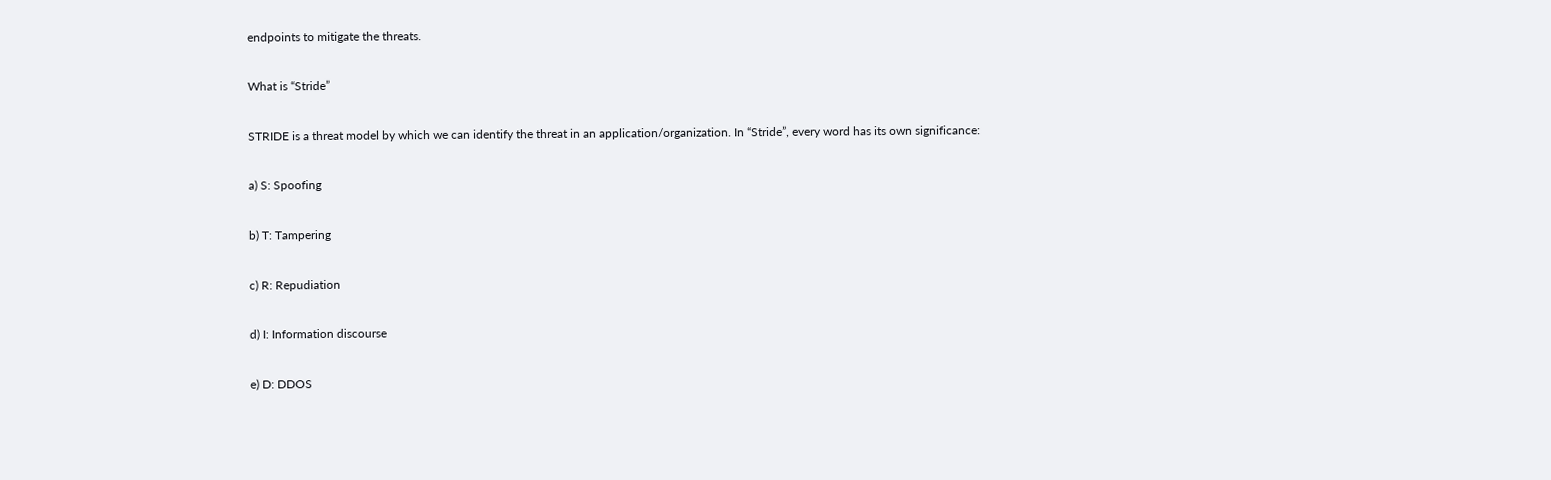endpoints to mitigate the threats.

What is “Stride”

STRIDE is a threat model by which we can identify the threat in an application/organization. In “Stride”, every word has its own significance:

a) S: Spoofing

b) T: Tampering

c) R: Repudiation

d) I: Information discourse

e) D: DDOS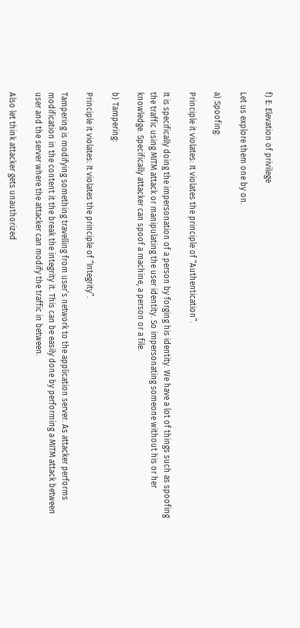f) E: Elevation of privilege

Let us explore them one by on.

a) Spoofing:

Principle it violates: It violates the principle of “Authentication”.

It is specifically doing the impersonation of a person by forging his identity. We have a lot of things such as spoofing the traffic using MITM attack or manipulating the user identity. So impersonating someone without his or her knowledge. Specifically attacker can spoof a machine, a person or a file.

b) Tampering:

Principle it violates: It violates the principle of “Integrity”.

Tampering is modifying something travelling from user’s network to the application server. As attacker performs modification in the content it the break the integrity it. This can be easily done by performing a MITM attack between user and the server where the attacker can modify the traffic in between.

Also let think attacker gets unauthorized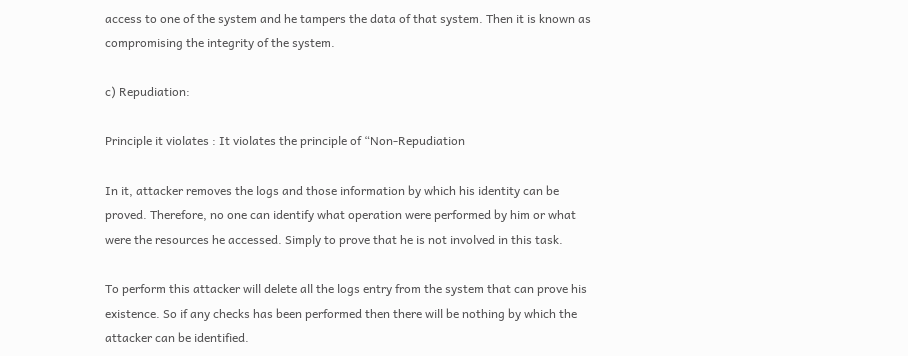access to one of the system and he tampers the data of that system. Then it is known as compromising the integrity of the system.

c) Repudiation:

Principle it violates : It violates the principle of “Non-Repudiation

In it, attacker removes the logs and those information by which his identity can be proved. Therefore, no one can identify what operation were performed by him or what were the resources he accessed. Simply to prove that he is not involved in this task.

To perform this attacker will delete all the logs entry from the system that can prove his existence. So if any checks has been performed then there will be nothing by which the attacker can be identified.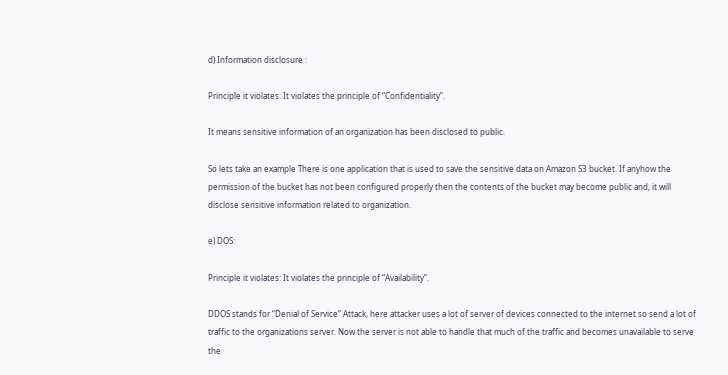d) Information disclosure :

Principle it violates: It violates the principle of “Confidentiality”.

It means sensitive information of an organization has been disclosed to public.

So lets take an example There is one application that is used to save the sensitive data on Amazon S3 bucket. If anyhow the permission of the bucket has not been configured properly then the contents of the bucket may become public and, it will disclose sensitive information related to organization.

e) DOS:

Principle it violates: It violates the principle of “Availability”.

DDOS stands for “Denial of Service” Attack, here attacker uses a lot of server of devices connected to the internet so send a lot of traffic to the organizations server. Now the server is not able to handle that much of the traffic and becomes unavailable to serve the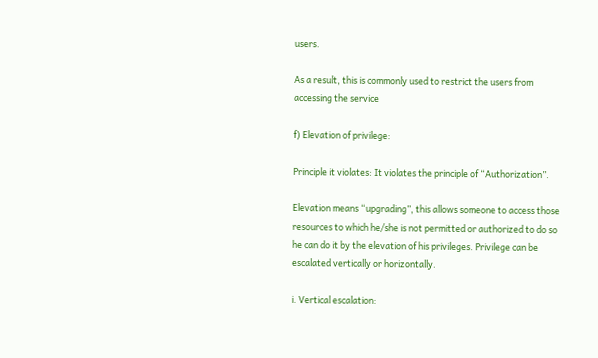users.

As a result, this is commonly used to restrict the users from accessing the service

f) Elevation of privilege:

Principle it violates: It violates the principle of “Authorization”.

Elevation means “upgrading”, this allows someone to access those resources to which he/she is not permitted or authorized to do so he can do it by the elevation of his privileges. Privilege can be escalated vertically or horizontally.

i. Vertical escalation: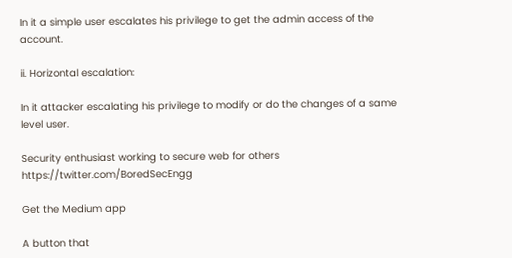In it a simple user escalates his privilege to get the admin access of the account.

ii. Horizontal escalation:

In it attacker escalating his privilege to modify or do the changes of a same level user.

Security enthusiast working to secure web for others https://twitter.com/BoredSecEngg

Get the Medium app

A button that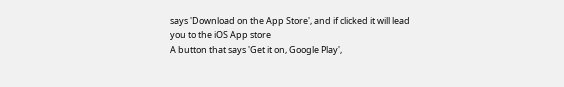says 'Download on the App Store', and if clicked it will lead you to the iOS App store
A button that says 'Get it on, Google Play',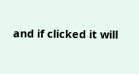and if clicked it will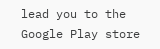lead you to the Google Play store